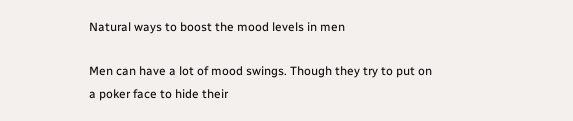Natural ways to boost the mood levels in men

Men can have a lot of mood swings. Though they try to put on a poker face to hide their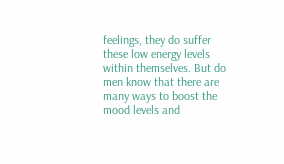feelings, they do suffer these low energy levels within themselves. But do men know that there are many ways to boost the mood levels and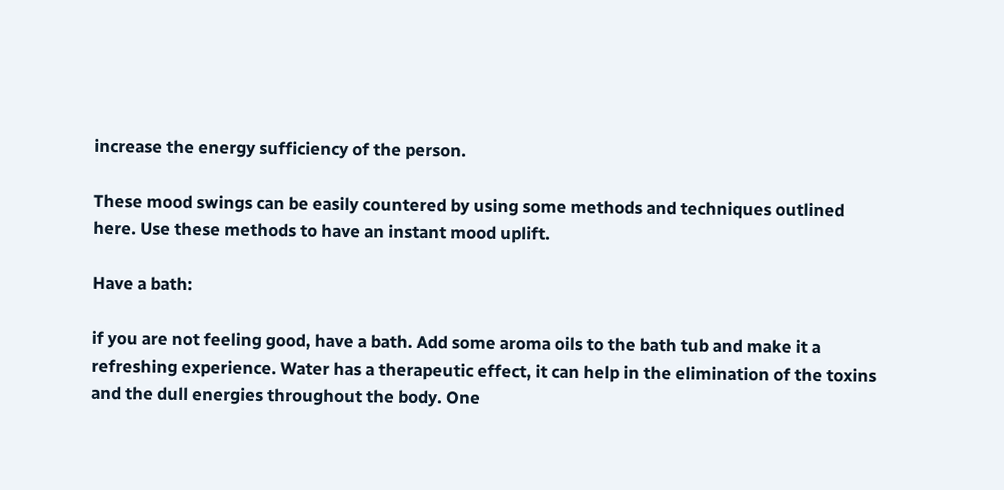increase the energy sufficiency of the person.

These mood swings can be easily countered by using some methods and techniques outlined here. Use these methods to have an instant mood uplift.

Have a bath:

if you are not feeling good, have a bath. Add some aroma oils to the bath tub and make it a refreshing experience. Water has a therapeutic effect, it can help in the elimination of the toxins and the dull energies throughout the body. One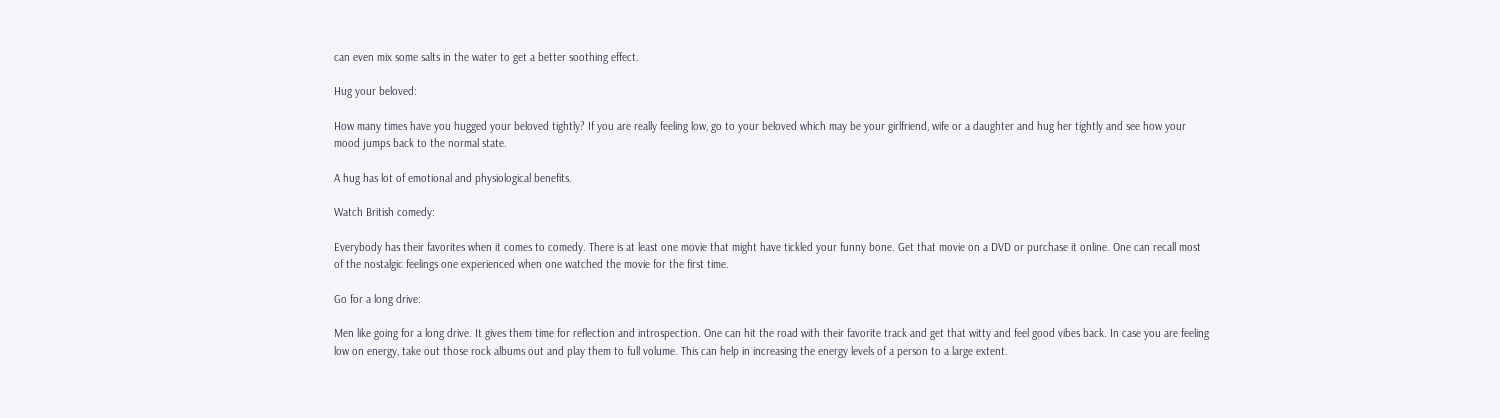can even mix some salts in the water to get a better soothing effect.

Hug your beloved:

How many times have you hugged your beloved tightly? If you are really feeling low, go to your beloved which may be your girlfriend, wife or a daughter and hug her tightly and see how your mood jumps back to the normal state.

A hug has lot of emotional and physiological benefits.

Watch British comedy:

Everybody has their favorites when it comes to comedy. There is at least one movie that might have tickled your funny bone. Get that movie on a DVD or purchase it online. One can recall most of the nostalgic feelings one experienced when one watched the movie for the first time.

Go for a long drive:

Men like going for a long drive. It gives them time for reflection and introspection. One can hit the road with their favorite track and get that witty and feel good vibes back. In case you are feeling low on energy, take out those rock albums out and play them to full volume. This can help in increasing the energy levels of a person to a large extent.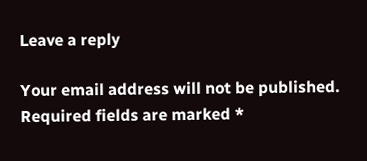Leave a reply

Your email address will not be published. Required fields are marked *